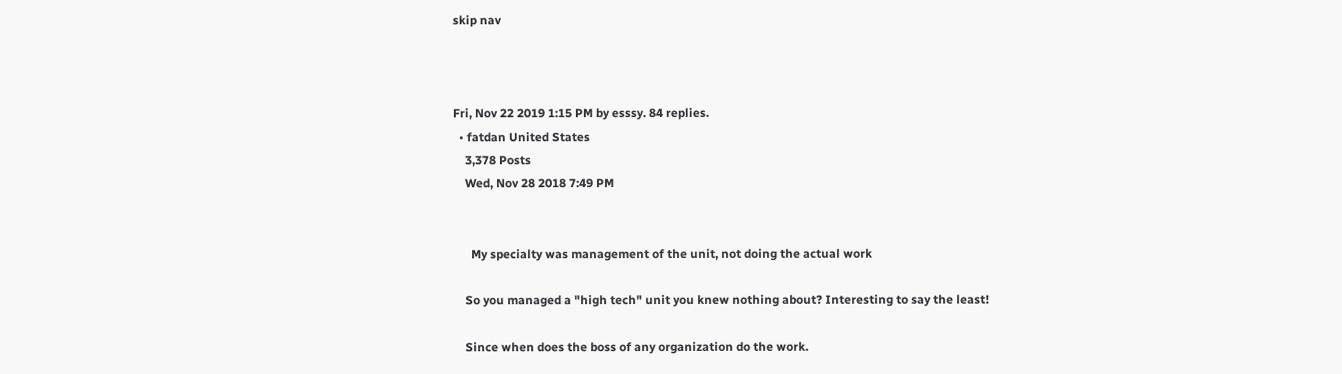skip nav



Fri, Nov 22 2019 1:15 PM by esssy. 84 replies.
  • fatdan United States
    3,378 Posts
    Wed, Nov 28 2018 7:49 PM


      My specialty was management of the unit, not doing the actual work

    So you managed a "high tech" unit you knew nothing about? Interesting to say the least!

    Since when does the boss of any organization do the work.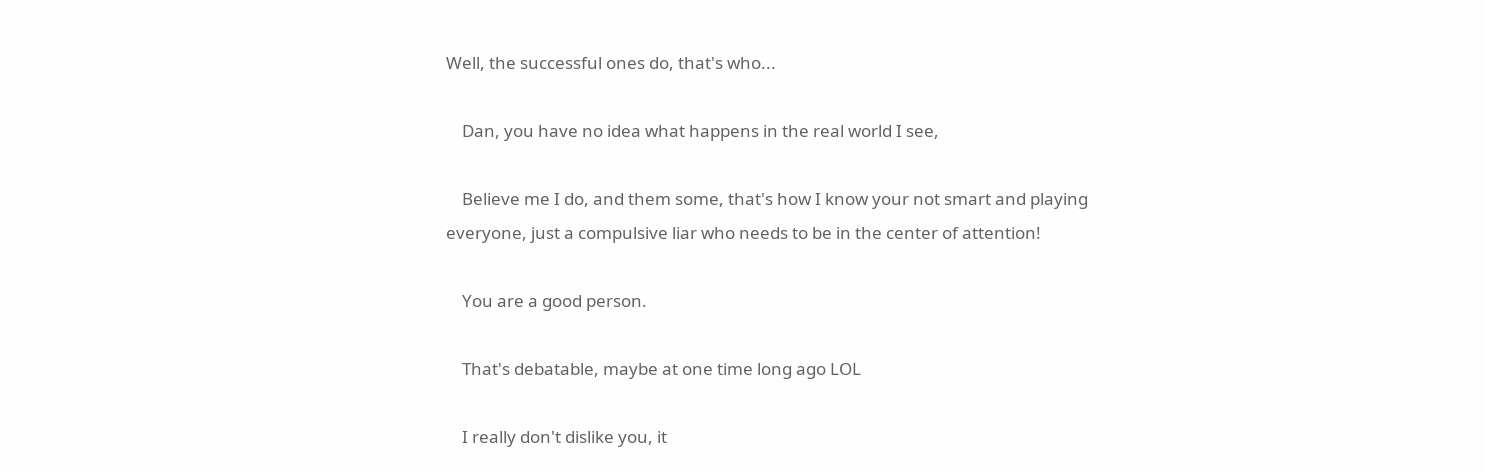Well, the successful ones do, that's who...

    Dan, you have no idea what happens in the real world I see,

    Believe me I do, and them some, that's how I know your not smart and playing everyone, just a compulsive liar who needs to be in the center of attention!

    You are a good person.

    That's debatable, maybe at one time long ago LOL

    I really don't dislike you, it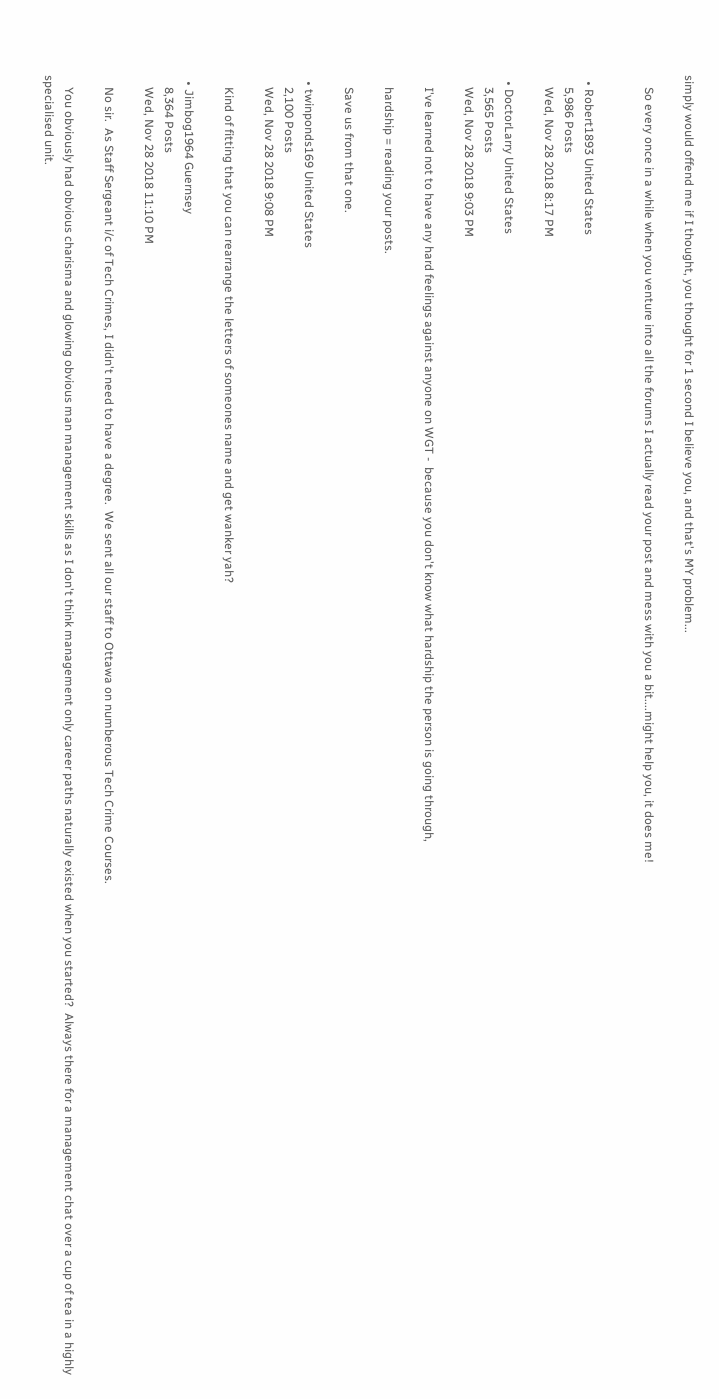simply would offend me if I thought, you thought for 1 second I believe you, and that's MY problem...

    So every once in a while when you venture into all the forums I actually read your post and mess with you a bit....might help you, it does me!


  • Robert1893 United States
    5,986 Posts
    Wed, Nov 28 2018 8:17 PM

  • DoctorLarry United States
    3,565 Posts
    Wed, Nov 28 2018 9:03 PM

    I've learned not to have any hard feelings against anyone on WGT -  because you don't know what hardship the person is going through,

    hardship = reading your posts.

    Save us from that one.

  • twinponds169 United States
    2,100 Posts
    Wed, Nov 28 2018 9:08 PM

    Kind of fitting that you can rearrange the letters of someones name and get wanker yah?

  • Jimbog1964 Guernsey
    8,364 Posts
    Wed, Nov 28 2018 11:10 PM

    No sir.  As Staff Sergeant i/c of Tech Crimes, I didn't need to have a degree.  We sent all our staff to Ottawa on numberous Tech Crime Courses.

    You obviously had obvious charisma and glowing obvious man management skills as I don't think management only career paths naturally existed when you started?  Always there for a management chat over a cup of tea in a highly specialised unit.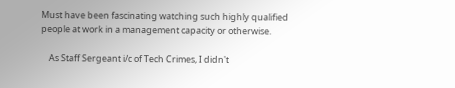Must have been fascinating watching such highly qualified people at work in a management capacity or otherwise.

    As Staff Sergeant i/c of Tech Crimes, I didn't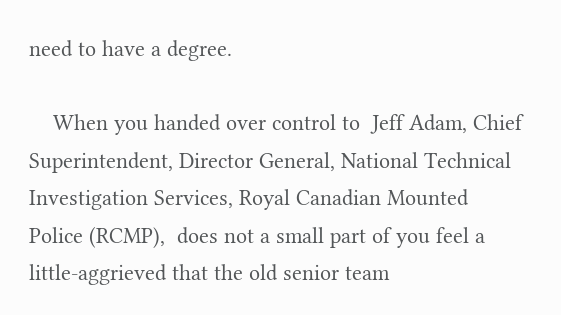need to have a degree.

    When you handed over control to  Jeff Adam, Chief Superintendent, Director General, National Technical Investigation Services, Royal Canadian Mounted Police (RCMP),  does not a small part of you feel a little-aggrieved that the old senior team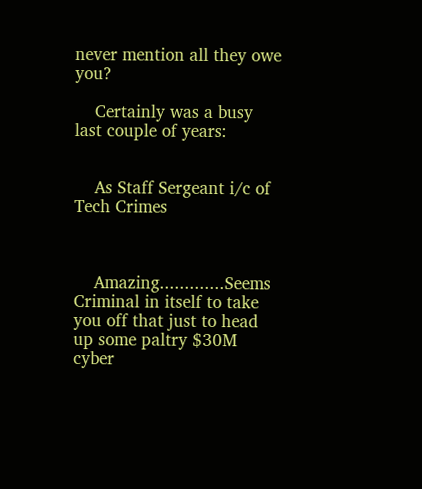never mention all they owe you?

    Certainly was a busy last couple of years:


    As Staff Sergeant i/c of Tech Crimes



    Amazing.............Seems Criminal in itself to take you off that just to head up some paltry $30M cyber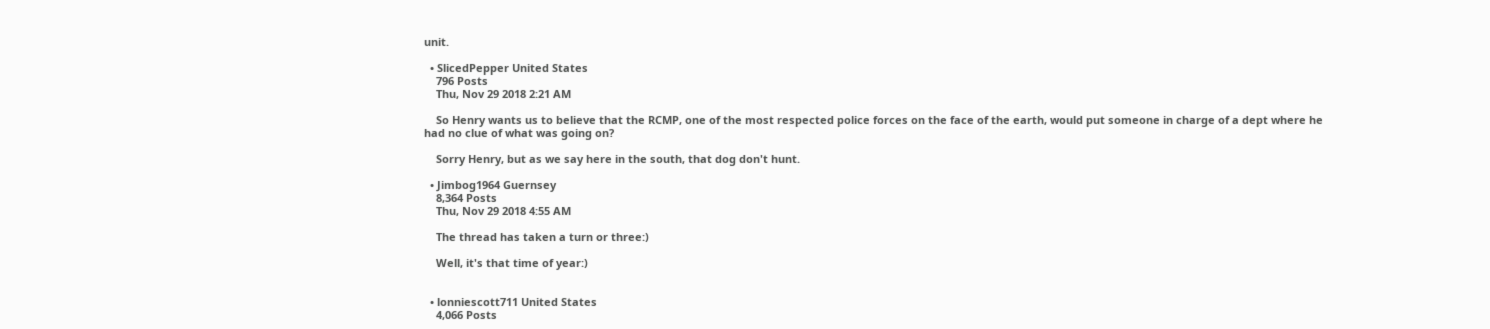unit.

  • SlicedPepper United States
    796 Posts
    Thu, Nov 29 2018 2:21 AM

    So Henry wants us to believe that the RCMP, one of the most respected police forces on the face of the earth, would put someone in charge of a dept where he had no clue of what was going on?

    Sorry Henry, but as we say here in the south, that dog don't hunt.

  • Jimbog1964 Guernsey
    8,364 Posts
    Thu, Nov 29 2018 4:55 AM

    The thread has taken a turn or three:)

    Well, it's that time of year:)


  • lonniescott711 United States
    4,066 Posts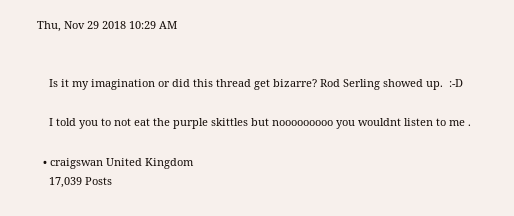Thu, Nov 29 2018 10:29 AM


    Is it my imagination or did this thread get bizarre? Rod Serling showed up.  :-D

    I told you to not eat the purple skittles but nooooooooo you wouldnt listen to me .

  • craigswan United Kingdom
    17,039 Posts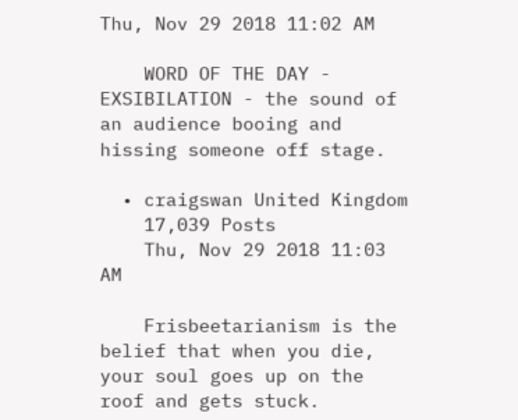Thu, Nov 29 2018 11:02 AM

    WORD OF THE DAY - EXSIBILATION - the sound of an audience booing and hissing someone off stage.

  • craigswan United Kingdom
    17,039 Posts
    Thu, Nov 29 2018 11:03 AM

    Frisbeetarianism is the belief that when you die, your soul goes up on the roof and gets stuck.